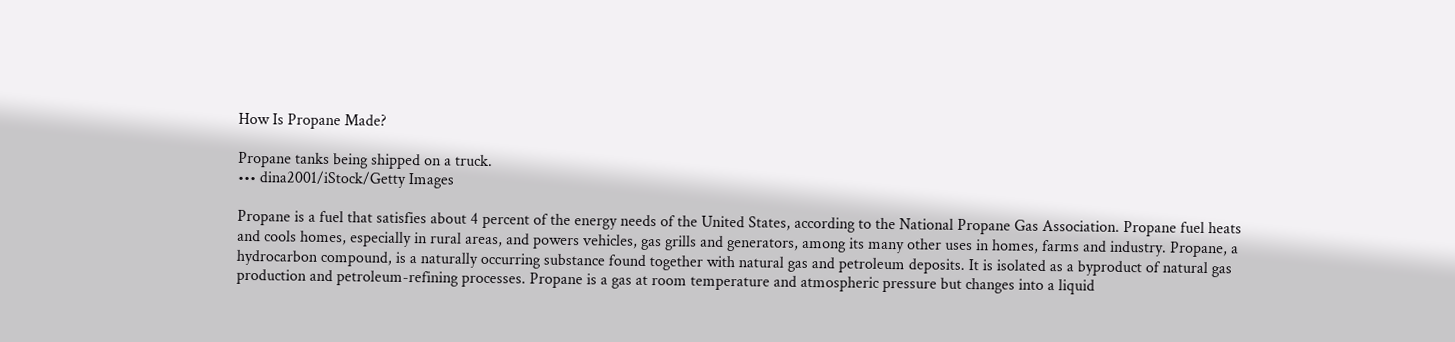How Is Propane Made?

Propane tanks being shipped on a truck.
••• dina2001/iStock/Getty Images

Propane is a fuel that satisfies about 4 percent of the energy needs of the United States, according to the National Propane Gas Association. Propane fuel heats and cools homes, especially in rural areas, and powers vehicles, gas grills and generators, among its many other uses in homes, farms and industry. Propane, a hydrocarbon compound, is a naturally occurring substance found together with natural gas and petroleum deposits. It is isolated as a byproduct of natural gas production and petroleum-refining processes. Propane is a gas at room temperature and atmospheric pressure but changes into a liquid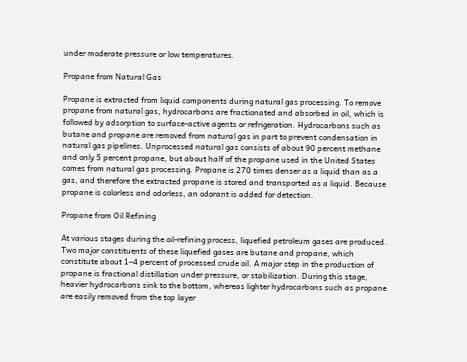under moderate pressure or low temperatures.

Propane from Natural Gas

Propane is extracted from liquid components during natural gas processing. To remove propane from natural gas, hydrocarbons are fractionated and absorbed in oil, which is followed by adsorption to surface-active agents or refrigeration. Hydrocarbons such as butane and propane are removed from natural gas in part to prevent condensation in natural gas pipelines. Unprocessed natural gas consists of about 90 percent methane and only 5 percent propane, but about half of the propane used in the United States comes from natural gas processing. Propane is 270 times denser as a liquid than as a gas, and therefore the extracted propane is stored and transported as a liquid. Because propane is colorless and odorless, an odorant is added for detection.

Propane from Oil Refining

At various stages during the oil-refining process, liquefied petroleum gases are produced. Two major constituents of these liquefied gases are butane and propane, which constitute about 1–4 percent of processed crude oil. A major step in the production of propane is fractional distillation under pressure, or stabilization. During this stage, heavier hydrocarbons sink to the bottom, whereas lighter hydrocarbons such as propane are easily removed from the top layer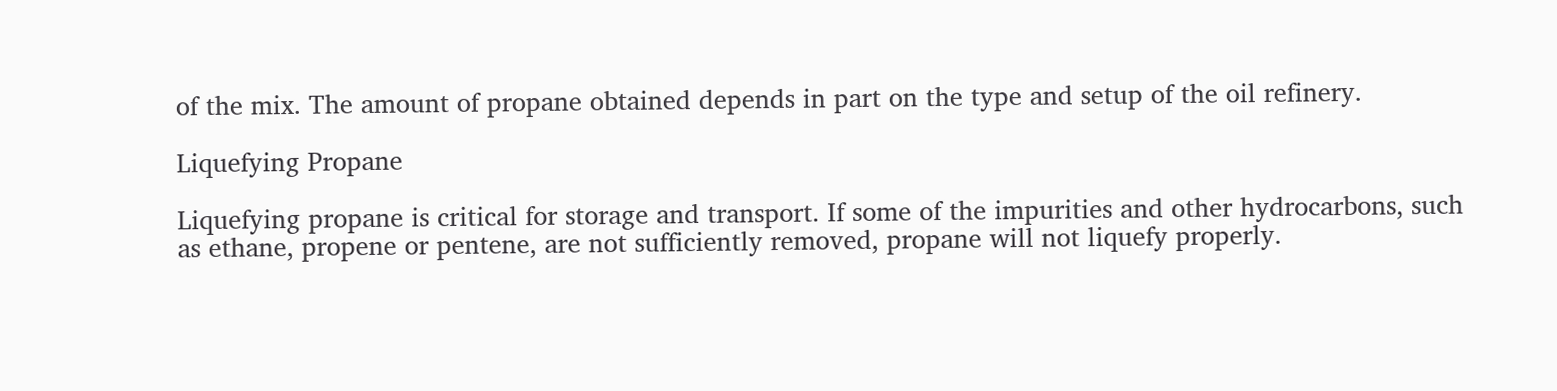of the mix. The amount of propane obtained depends in part on the type and setup of the oil refinery.

Liquefying Propane

Liquefying propane is critical for storage and transport. If some of the impurities and other hydrocarbons, such as ethane, propene or pentene, are not sufficiently removed, propane will not liquefy properly.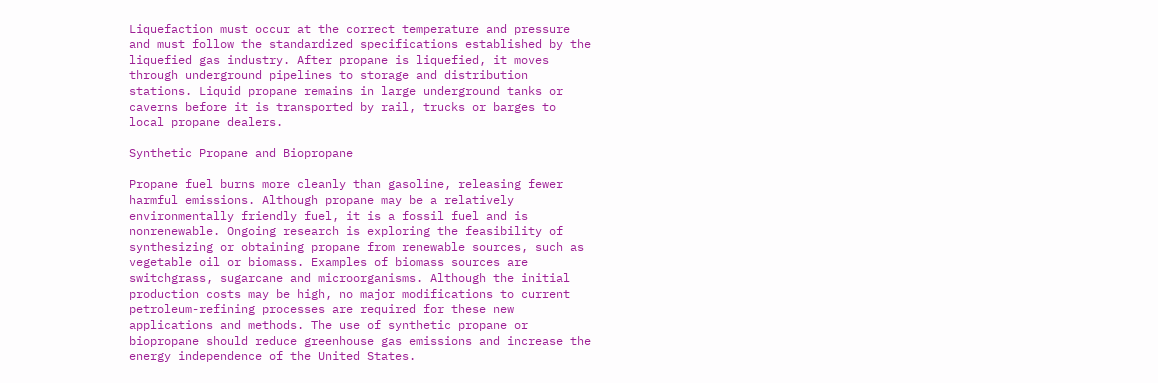Liquefaction must occur at the correct temperature and pressure and must follow the standardized specifications established by the liquefied gas industry. After propane is liquefied, it moves through underground pipelines to storage and distribution stations. Liquid propane remains in large underground tanks or caverns before it is transported by rail, trucks or barges to local propane dealers.

Synthetic Propane and Biopropane

Propane fuel burns more cleanly than gasoline, releasing fewer harmful emissions. Although propane may be a relatively environmentally friendly fuel, it is a fossil fuel and is nonrenewable. Ongoing research is exploring the feasibility of synthesizing or obtaining propane from renewable sources, such as vegetable oil or biomass. Examples of biomass sources are switchgrass, sugarcane and microorganisms. Although the initial production costs may be high, no major modifications to current petroleum-refining processes are required for these new applications and methods. The use of synthetic propane or biopropane should reduce greenhouse gas emissions and increase the energy independence of the United States.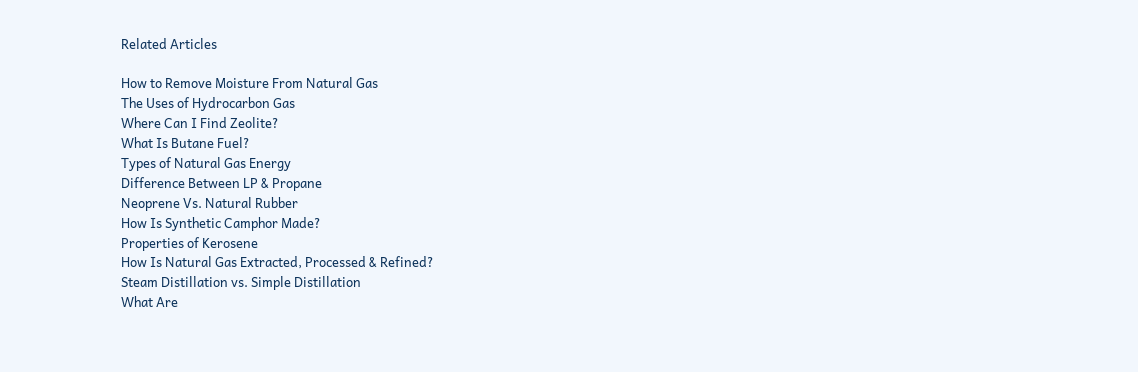Related Articles

How to Remove Moisture From Natural Gas
The Uses of Hydrocarbon Gas
Where Can I Find Zeolite?
What Is Butane Fuel?
Types of Natural Gas Energy
Difference Between LP & Propane
Neoprene Vs. Natural Rubber
How Is Synthetic Camphor Made?
Properties of Kerosene
How Is Natural Gas Extracted, Processed & Refined?
Steam Distillation vs. Simple Distillation
What Are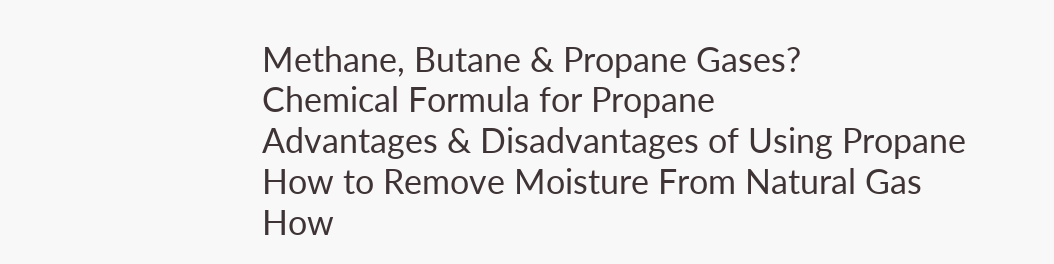Methane, Butane & Propane Gases?
Chemical Formula for Propane
Advantages & Disadvantages of Using Propane
How to Remove Moisture From Natural Gas
How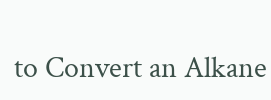to Convert an Alkane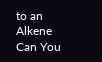to an Alkene
Can You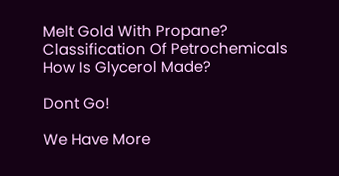Melt Gold With Propane?
Classification Of Petrochemicals
How Is Glycerol Made?

Dont Go!

We Have More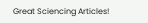Great Sciencing Articles!